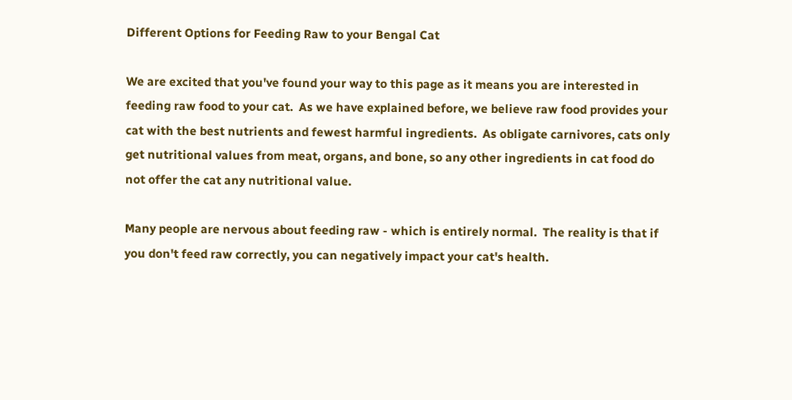Different Options for Feeding Raw to your Bengal Cat

We are excited that you've found your way to this page as it means you are interested in feeding raw food to your cat.  As we have explained before, we believe raw food provides your cat with the best nutrients and fewest harmful ingredients.  As obligate carnivores, cats only get nutritional values from meat, organs, and bone, so any other ingredients in cat food do not offer the cat any nutritional value.

Many people are nervous about feeding raw - which is entirely normal.  The reality is that if you don't feed raw correctly, you can negatively impact your cat's health.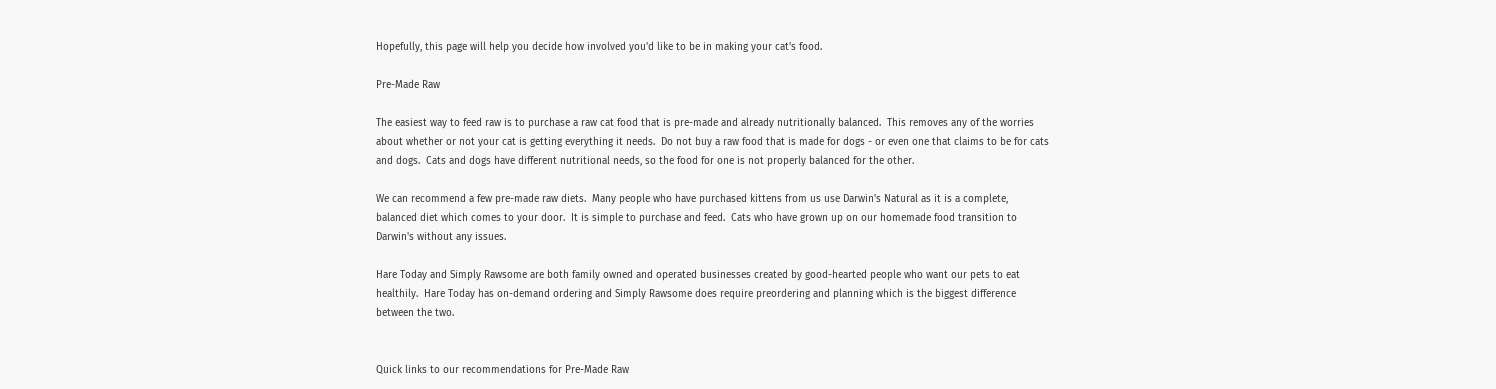Hopefully, this page will help you decide how involved you'd like to be in making your cat's food.

Pre-Made Raw

The easiest way to feed raw is to purchase a raw cat food that is pre-made and already nutritionally balanced.  This removes any of the worries about whether or not your cat is getting everything it needs.  Do not buy a raw food that is made for dogs - or even one that claims to be for cats and dogs.  Cats and dogs have different nutritional needs, so the food for one is not properly balanced for the other.

We can recommend a few pre-made raw diets.  Many people who have purchased kittens from us use Darwin's Natural as it is a complete, balanced diet which comes to your door.  It is simple to purchase and feed.  Cats who have grown up on our homemade food transition to Darwin's without any issues.

Hare Today and Simply Rawsome are both family owned and operated businesses created by good-hearted people who want our pets to eat healthily.  Hare Today has on-demand ordering and Simply Rawsome does require preordering and planning which is the biggest difference between the two.


Quick links to our recommendations for Pre-Made Raw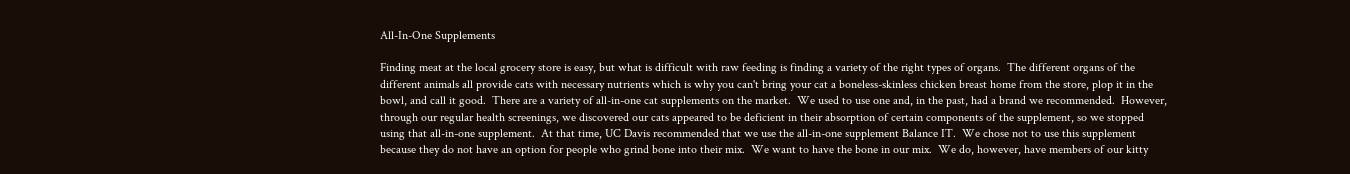All-In-One Supplements

Finding meat at the local grocery store is easy, but what is difficult with raw feeding is finding a variety of the right types of organs.  The different organs of the different animals all provide cats with necessary nutrients which is why you can't bring your cat a boneless-skinless chicken breast home from the store, plop it in the bowl, and call it good.  There are a variety of all-in-one cat supplements on the market.  We used to use one and, in the past, had a brand we recommended.  However, through our regular health screenings, we discovered our cats appeared to be deficient in their absorption of certain components of the supplement, so we stopped using that all-in-one supplement.  At that time, UC Davis recommended that we use the all-in-one supplement Balance IT.  We chose not to use this supplement because they do not have an option for people who grind bone into their mix.  We want to have the bone in our mix.  We do, however, have members of our kitty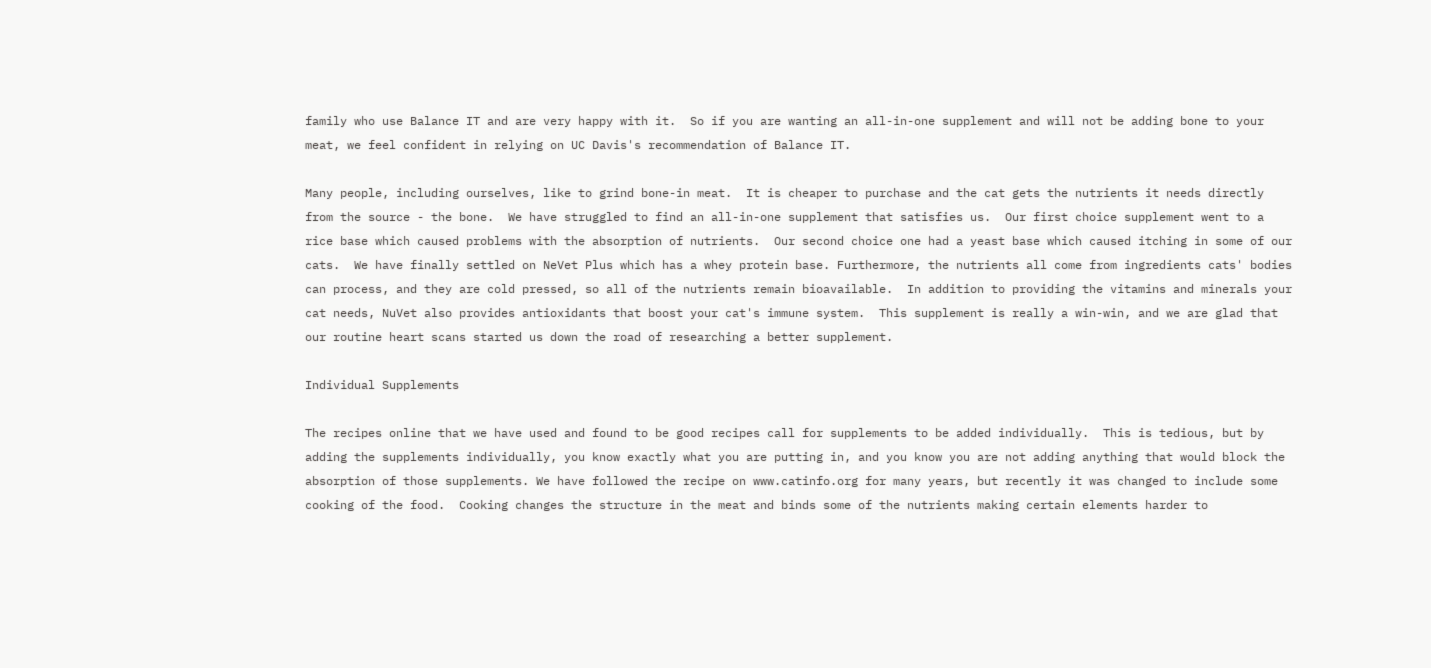family who use Balance IT and are very happy with it.  So if you are wanting an all-in-one supplement and will not be adding bone to your meat, we feel confident in relying on UC Davis's recommendation of Balance IT.

Many people, including ourselves, like to grind bone-in meat.  It is cheaper to purchase and the cat gets the nutrients it needs directly from the source - the bone.  We have struggled to find an all-in-one supplement that satisfies us.  Our first choice supplement went to a rice base which caused problems with the absorption of nutrients.  Our second choice one had a yeast base which caused itching in some of our cats.  We have finally settled on NeVet Plus which has a whey protein base. Furthermore, the nutrients all come from ingredients cats' bodies can process, and they are cold pressed, so all of the nutrients remain bioavailable.  In addition to providing the vitamins and minerals your cat needs, NuVet also provides antioxidants that boost your cat's immune system.  This supplement is really a win-win, and we are glad that our routine heart scans started us down the road of researching a better supplement.

Individual Supplements

The recipes online that we have used and found to be good recipes call for supplements to be added individually.  This is tedious, but by adding the supplements individually, you know exactly what you are putting in, and you know you are not adding anything that would block the absorption of those supplements. We have followed the recipe on www.catinfo.org for many years, but recently it was changed to include some cooking of the food.  Cooking changes the structure in the meat and binds some of the nutrients making certain elements harder to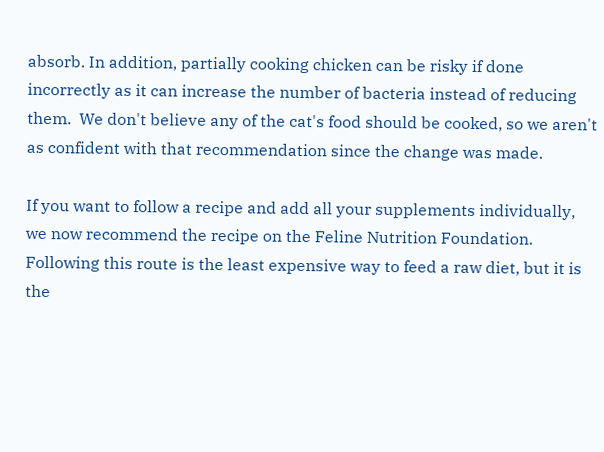absorb. In addition, partially cooking chicken can be risky if done incorrectly as it can increase the number of bacteria instead of reducing them.  We don't believe any of the cat's food should be cooked, so we aren't as confident with that recommendation since the change was made.

If you want to follow a recipe and add all your supplements individually, we now recommend the recipe on the Feline Nutrition Foundation.  Following this route is the least expensive way to feed a raw diet, but it is the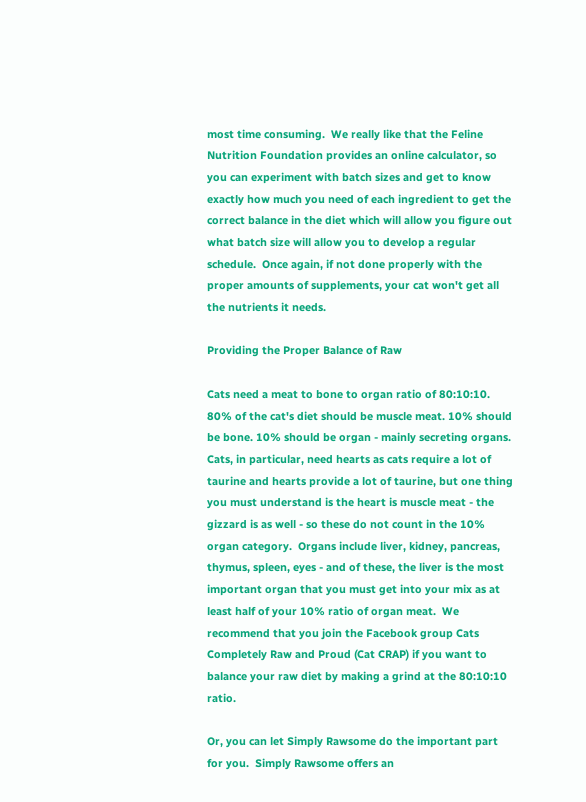most time consuming.  We really like that the Feline Nutrition Foundation provides an online calculator, so you can experiment with batch sizes and get to know exactly how much you need of each ingredient to get the correct balance in the diet which will allow you figure out what batch size will allow you to develop a regular schedule.  Once again, if not done properly with the proper amounts of supplements, your cat won't get all the nutrients it needs.

Providing the Proper Balance of Raw

Cats need a meat to bone to organ ratio of 80:10:10.  80% of the cat's diet should be muscle meat. 10% should be bone. 10% should be organ - mainly secreting organs.  Cats, in particular, need hearts as cats require a lot of taurine and hearts provide a lot of taurine, but one thing you must understand is the heart is muscle meat - the gizzard is as well - so these do not count in the 10% organ category.  Organs include liver, kidney, pancreas, thymus, spleen, eyes - and of these, the liver is the most important organ that you must get into your mix as at least half of your 10% ratio of organ meat.  We recommend that you join the Facebook group Cats Completely Raw and Proud (Cat CRAP) if you want to balance your raw diet by making a grind at the 80:10:10 ratio.

Or, you can let Simply Rawsome do the important part for you.  Simply Rawsome offers an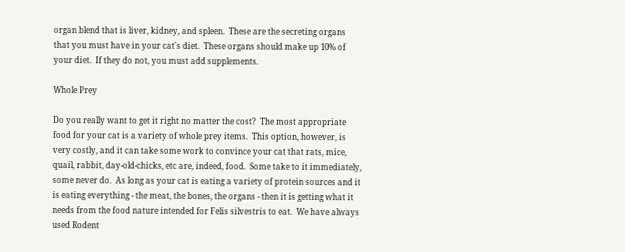organ blend that is liver, kidney, and spleen.  These are the secreting organs that you must have in your cat's diet.  These organs should make up 10% of your diet.  If they do not, you must add supplements.

Whole Prey

Do you really want to get it right no matter the cost?  The most appropriate food for your cat is a variety of whole prey items.  This option, however, is very costly, and it can take some work to convince your cat that rats, mice, quail, rabbit, day-old-chicks, etc are, indeed, food.  Some take to it immediately, some never do.  As long as your cat is eating a variety of protein sources and it is eating everything - the meat, the bones, the organs - then it is getting what it needs from the food nature intended for Felis silvestris to eat.  We have always used Rodent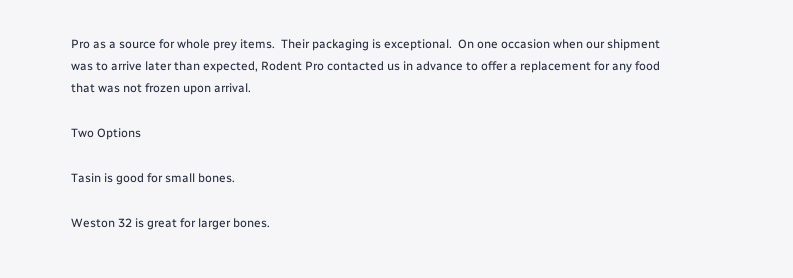Pro as a source for whole prey items.  Their packaging is exceptional.  On one occasion when our shipment was to arrive later than expected, Rodent Pro contacted us in advance to offer a replacement for any food that was not frozen upon arrival.

Two Options

Tasin is good for small bones.

Weston 32 is great for larger bones.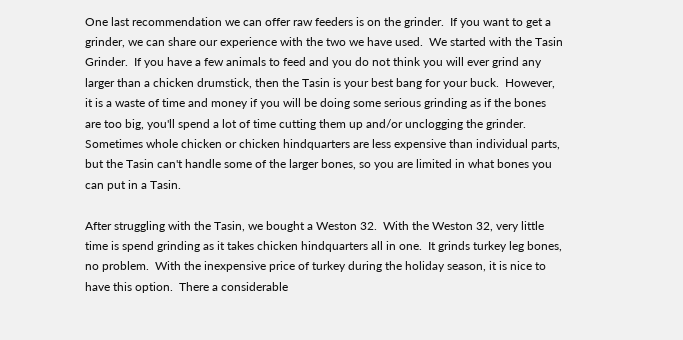One last recommendation we can offer raw feeders is on the grinder.  If you want to get a grinder, we can share our experience with the two we have used.  We started with the Tasin Grinder.  If you have a few animals to feed and you do not think you will ever grind any larger than a chicken drumstick, then the Tasin is your best bang for your buck.  However, it is a waste of time and money if you will be doing some serious grinding as if the bones are too big, you'll spend a lot of time cutting them up and/or unclogging the grinder.  Sometimes whole chicken or chicken hindquarters are less expensive than individual parts, but the Tasin can't handle some of the larger bones, so you are limited in what bones you can put in a Tasin.

After struggling with the Tasin, we bought a Weston 32.  With the Weston 32, very little time is spend grinding as it takes chicken hindquarters all in one.  It grinds turkey leg bones, no problem.  With the inexpensive price of turkey during the holiday season, it is nice to have this option.  There a considerable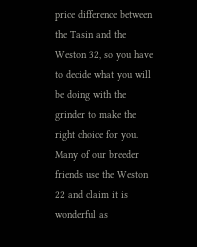price difference between the Tasin and the Weston 32, so you have to decide what you will be doing with the grinder to make the right choice for you.  Many of our breeder friends use the Weston 22 and claim it is wonderful as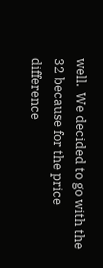well.  We decided to go with the 32 because for the price difference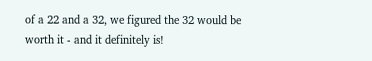of a 22 and a 32, we figured the 32 would be worth it - and it definitely is!